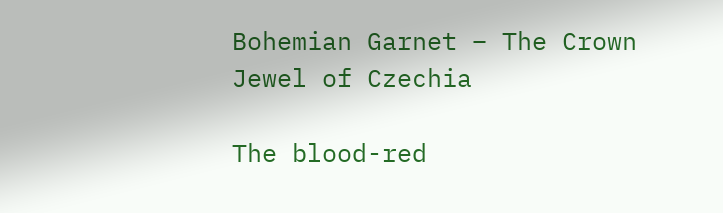Bohemian Garnet – The Crown Jewel of Czechia

The blood-red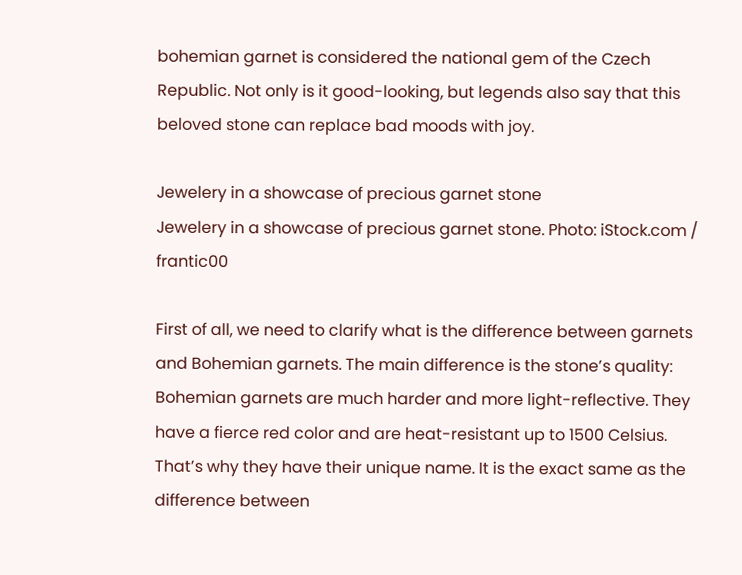bohemian garnet is considered the national gem of the Czech Republic. Not only is it good-looking, but legends also say that this beloved stone can replace bad moods with joy.

Jewelery in a showcase of precious garnet stone
Jewelery in a showcase of precious garnet stone. Photo: iStock.com / frantic00

First of all, we need to clarify what is the difference between garnets and Bohemian garnets. The main difference is the stone’s quality: Bohemian garnets are much harder and more light-reflective. They have a fierce red color and are heat-resistant up to 1500 Celsius. That’s why they have their unique name. It is the exact same as the difference between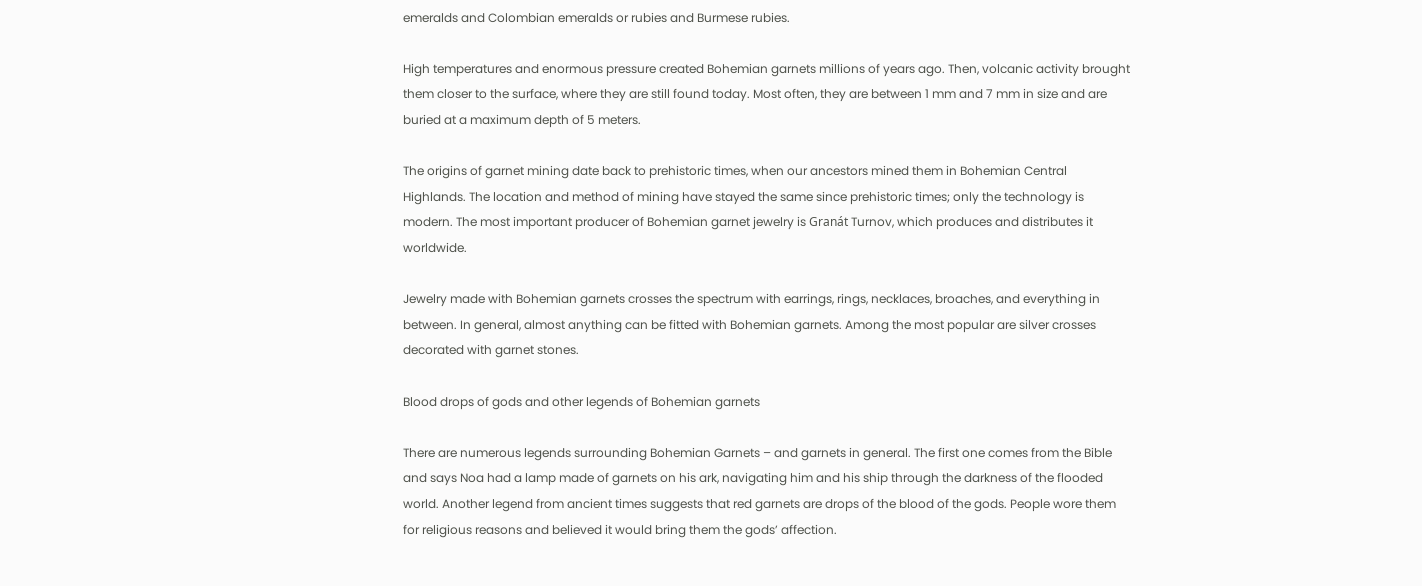emeralds and Colombian emeralds or rubies and Burmese rubies.

High temperatures and enormous pressure created Bohemian garnets millions of years ago. Then, volcanic activity brought them closer to the surface, where they are still found today. Most often, they are between 1 mm and 7 mm in size and are buried at a maximum depth of 5 meters.

The origins of garnet mining date back to prehistoric times, when our ancestors mined them in Bohemian Central Highlands. The location and method of mining have stayed the same since prehistoric times; only the technology is modern. The most important producer of Bohemian garnet jewelry is Granát Turnov, which produces and distributes it worldwide.

Jewelry made with Bohemian garnets crosses the spectrum with earrings, rings, necklaces, broaches, and everything in between. In general, almost anything can be fitted with Bohemian garnets. Among the most popular are silver crosses decorated with garnet stones.

Blood drops of gods and other legends of Bohemian garnets

There are numerous legends surrounding Bohemian Garnets – and garnets in general. The first one comes from the Bible and says Noa had a lamp made of garnets on his ark, navigating him and his ship through the darkness of the flooded world. Another legend from ancient times suggests that red garnets are drops of the blood of the gods. People wore them for religious reasons and believed it would bring them the gods’ affection.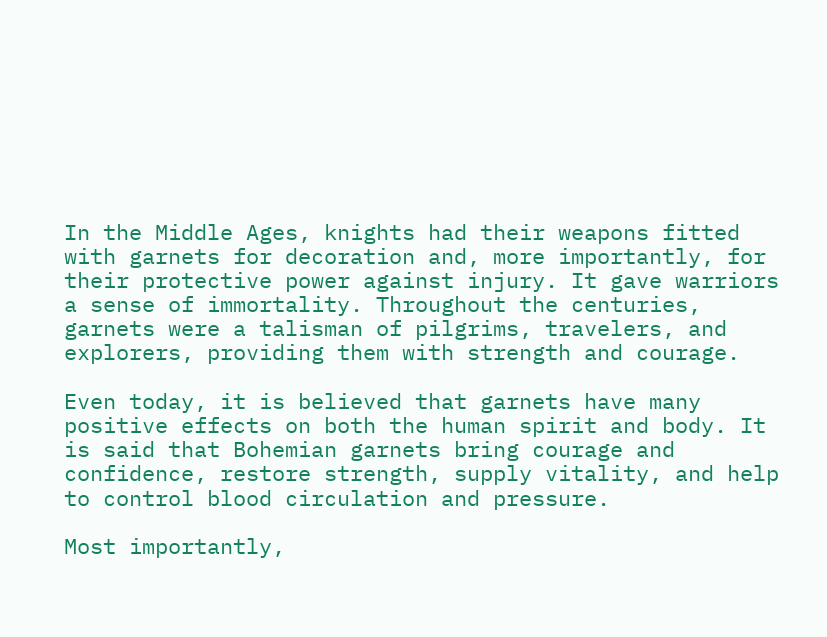In the Middle Ages, knights had their weapons fitted with garnets for decoration and, more importantly, for their protective power against injury. It gave warriors a sense of immortality. Throughout the centuries, garnets were a talisman of pilgrims, travelers, and explorers, providing them with strength and courage.

Even today, it is believed that garnets have many positive effects on both the human spirit and body. It is said that Bohemian garnets bring courage and confidence, restore strength, supply vitality, and help to control blood circulation and pressure.

Most importantly,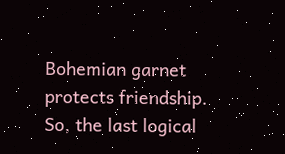Bohemian garnet protects friendship. So, the last logical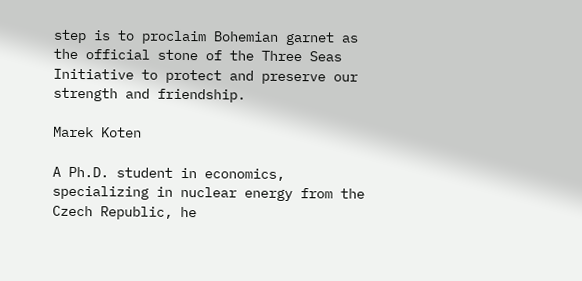step is to proclaim Bohemian garnet as the official stone of the Three Seas Initiative to protect and preserve our strength and friendship.

Marek Koten

A Ph.D. student in economics, specializing in nuclear energy from the Czech Republic, he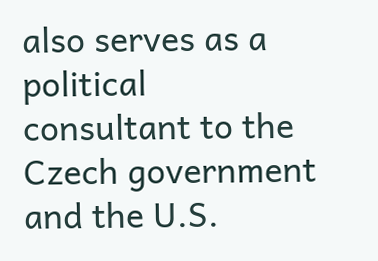also serves as a political consultant to the Czech government and the U.S.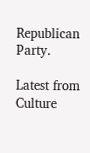Republican Party.

Latest from Culture